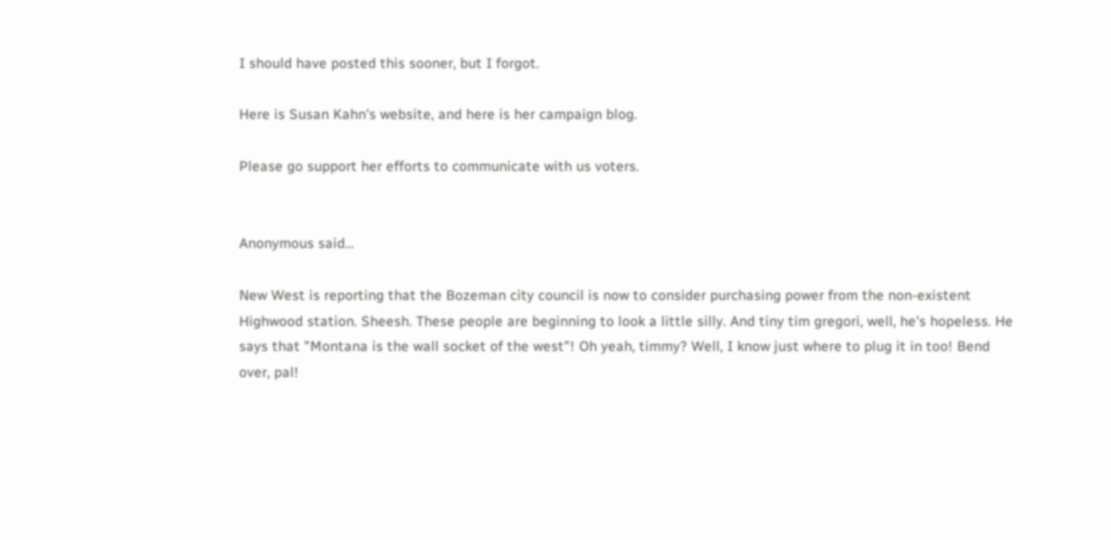I should have posted this sooner, but I forgot.

Here is Susan Kahn's website, and here is her campaign blog.

Please go support her efforts to communicate with us voters.


Anonymous said...

New West is reporting that the Bozeman city council is now to consider purchasing power from the non-existent Highwood station. Sheesh. These people are beginning to look a little silly. And tiny tim gregori, well, he's hopeless. He says that "Montana is the wall socket of the west"! Oh yeah, timmy? Well, I know just where to plug it in too! Bend over, pal!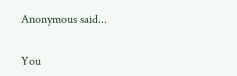Anonymous said...


You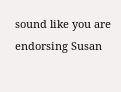sound like you are endorsing Susan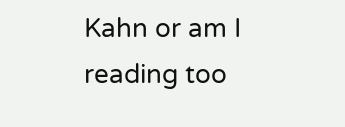Kahn or am I reading too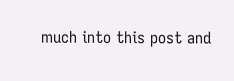much into this post and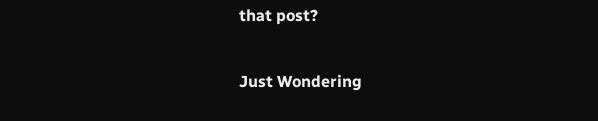that post?

Just Wondering